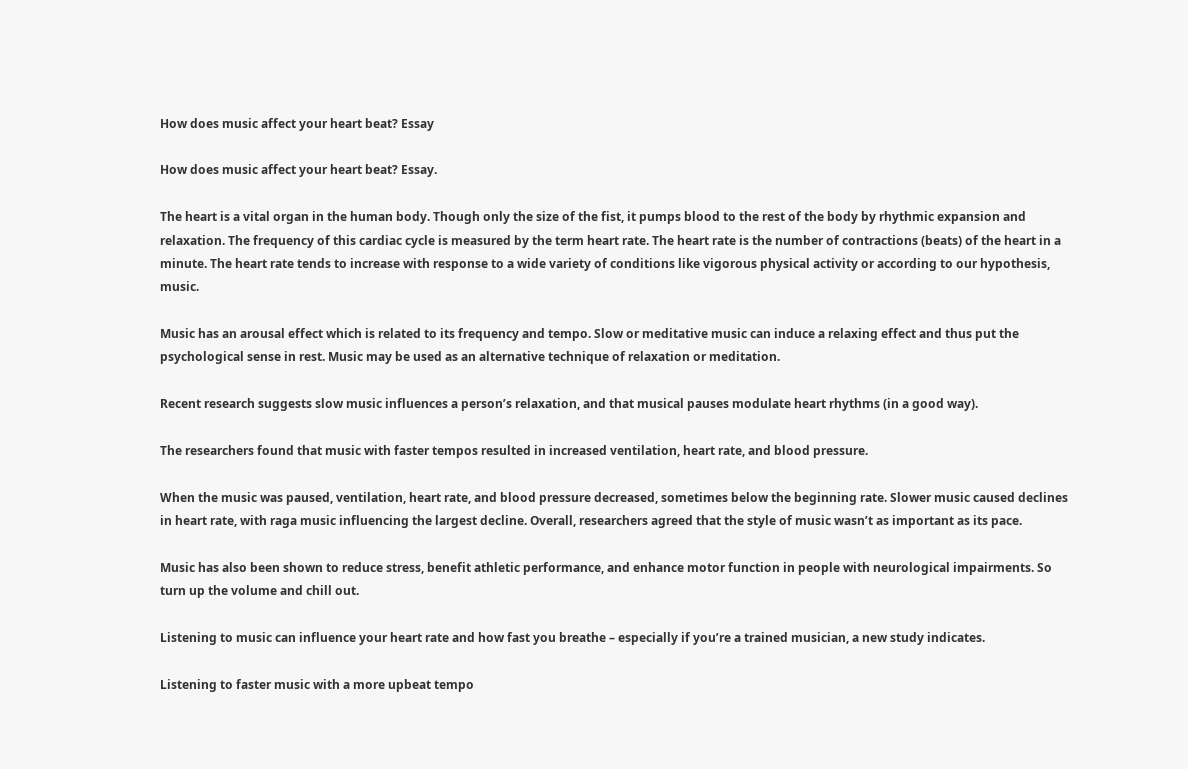How does music affect your heart beat? Essay

How does music affect your heart beat? Essay.

The heart is a vital organ in the human body. Though only the size of the fist, it pumps blood to the rest of the body by rhythmic expansion and relaxation. The frequency of this cardiac cycle is measured by the term heart rate. The heart rate is the number of contractions (beats) of the heart in a minute. The heart rate tends to increase with response to a wide variety of conditions like vigorous physical activity or according to our hypothesis, music.

Music has an arousal effect which is related to its frequency and tempo. Slow or meditative music can induce a relaxing effect and thus put the psychological sense in rest. Music may be used as an alternative technique of relaxation or meditation.

Recent research suggests slow music influences a person’s relaxation, and that musical pauses modulate heart rhythms (in a good way).

The researchers found that music with faster tempos resulted in increased ventilation, heart rate, and blood pressure.

When the music was paused, ventilation, heart rate, and blood pressure decreased, sometimes below the beginning rate. Slower music caused declines in heart rate, with raga music influencing the largest decline. Overall, researchers agreed that the style of music wasn’t as important as its pace.

Music has also been shown to reduce stress, benefit athletic performance, and enhance motor function in people with neurological impairments. So turn up the volume and chill out.

Listening to music can influence your heart rate and how fast you breathe – especially if you’re a trained musician, a new study indicates.

Listening to faster music with a more upbeat tempo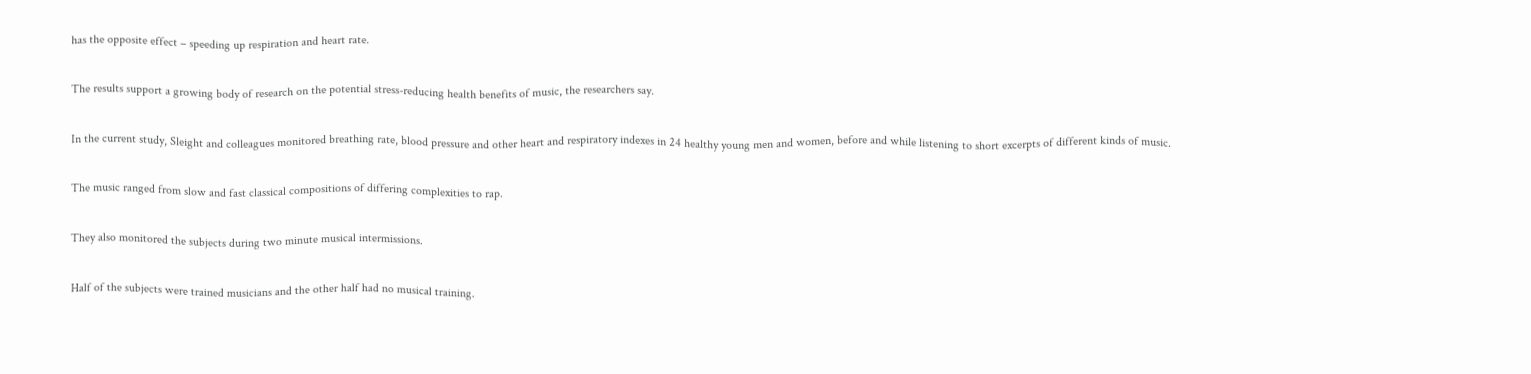has the opposite effect – speeding up respiration and heart rate.

The results support a growing body of research on the potential stress-reducing health benefits of music, the researchers say.

In the current study, Sleight and colleagues monitored breathing rate, blood pressure and other heart and respiratory indexes in 24 healthy young men and women, before and while listening to short excerpts of different kinds of music.

The music ranged from slow and fast classical compositions of differing complexities to rap.

They also monitored the subjects during two minute musical intermissions.

Half of the subjects were trained musicians and the other half had no musical training.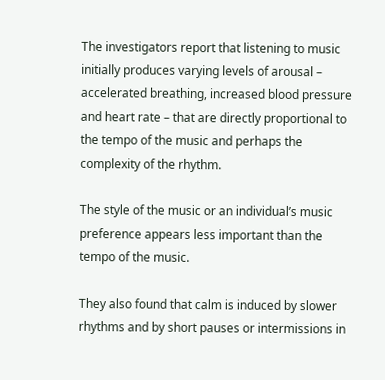The investigators report that listening to music initially produces varying levels of arousal – accelerated breathing, increased blood pressure and heart rate – that are directly proportional to the tempo of the music and perhaps the complexity of the rhythm.

The style of the music or an individual’s music preference appears less important than the tempo of the music.

They also found that calm is induced by slower rhythms and by short pauses or intermissions in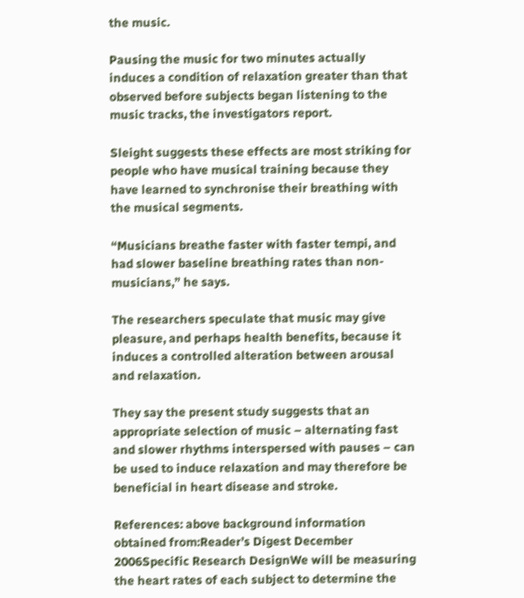the music.

Pausing the music for two minutes actually induces a condition of relaxation greater than that observed before subjects began listening to the music tracks, the investigators report.

Sleight suggests these effects are most striking for people who have musical training because they have learned to synchronise their breathing with the musical segments.

“Musicians breathe faster with faster tempi, and had slower baseline breathing rates than non-musicians,” he says.

The researchers speculate that music may give pleasure, and perhaps health benefits, because it induces a controlled alteration between arousal and relaxation.

They say the present study suggests that an appropriate selection of music – alternating fast and slower rhythms interspersed with pauses – can be used to induce relaxation and may therefore be beneficial in heart disease and stroke.

References: above background information obtained from:Reader’s Digest December 2006Specific Research DesignWe will be measuring the heart rates of each subject to determine the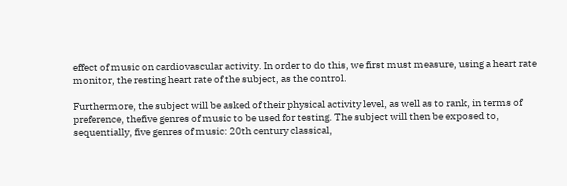effect of music on cardiovascular activity. In order to do this, we first must measure, using a heart rate monitor, the resting heart rate of the subject, as the control.

Furthermore, the subject will be asked of their physical activity level, as well as to rank, in terms of preference, thefive genres of music to be used for testing. The subject will then be exposed to, sequentially, five genres of music: 20th century classical,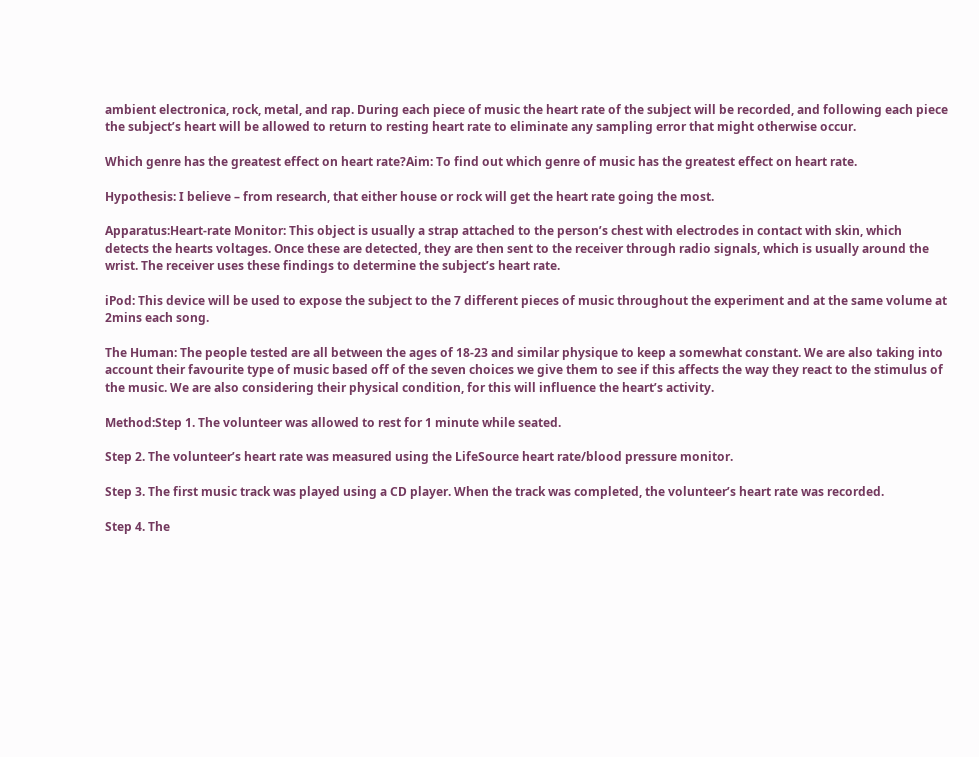ambient electronica, rock, metal, and rap. During each piece of music the heart rate of the subject will be recorded, and following each piece the subject’s heart will be allowed to return to resting heart rate to eliminate any sampling error that might otherwise occur.

Which genre has the greatest effect on heart rate?Aim: To find out which genre of music has the greatest effect on heart rate.

Hypothesis: I believe – from research, that either house or rock will get the heart rate going the most.

Apparatus:Heart-rate Monitor: This object is usually a strap attached to the person’s chest with electrodes in contact with skin, which detects the hearts voltages. Once these are detected, they are then sent to the receiver through radio signals, which is usually around the wrist. The receiver uses these findings to determine the subject’s heart rate.

iPod: This device will be used to expose the subject to the 7 different pieces of music throughout the experiment and at the same volume at 2mins each song.

The Human: The people tested are all between the ages of 18-23 and similar physique to keep a somewhat constant. We are also taking into account their favourite type of music based off of the seven choices we give them to see if this affects the way they react to the stimulus of the music. We are also considering their physical condition, for this will influence the heart’s activity.

Method:Step 1. The volunteer was allowed to rest for 1 minute while seated.

Step 2. The volunteer’s heart rate was measured using the LifeSource heart rate/blood pressure monitor.

Step 3. The first music track was played using a CD player. When the track was completed, the volunteer’s heart rate was recorded.

Step 4. The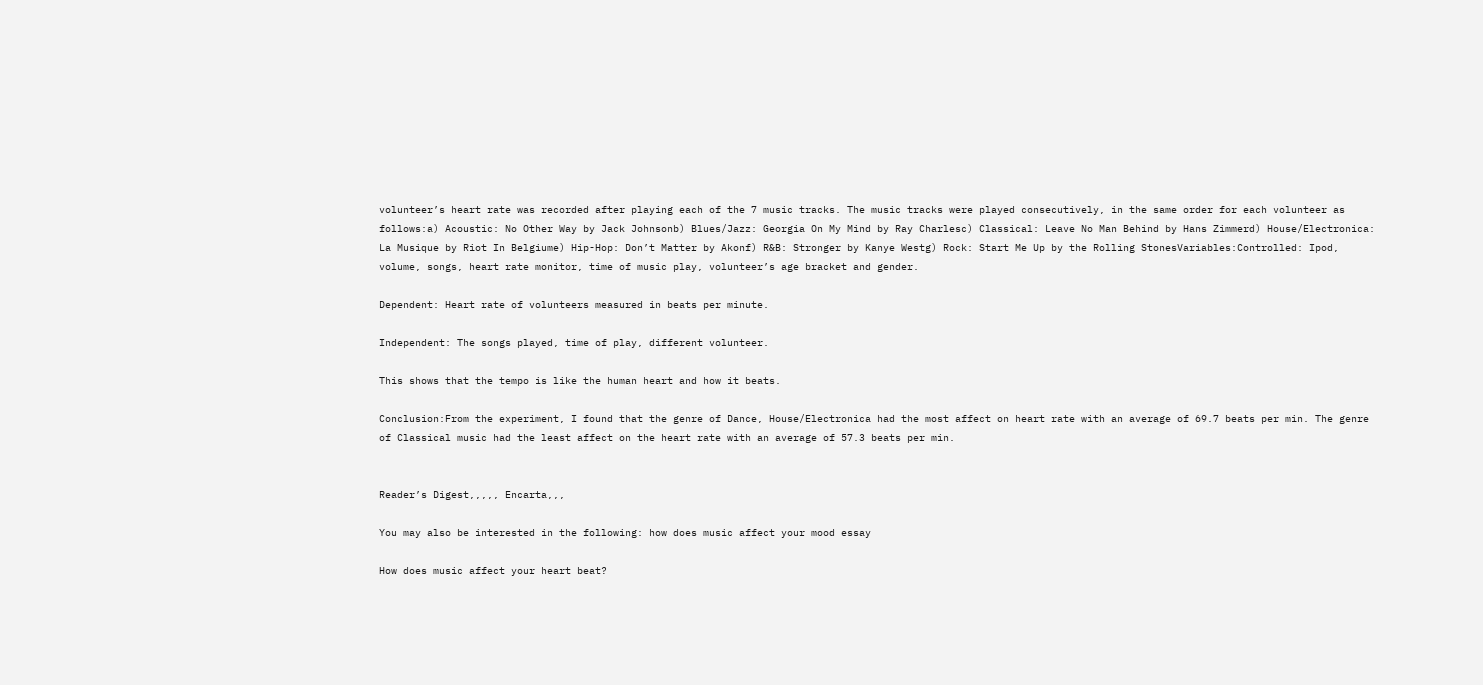volunteer’s heart rate was recorded after playing each of the 7 music tracks. The music tracks were played consecutively, in the same order for each volunteer as follows:a) Acoustic: No Other Way by Jack Johnsonb) Blues/Jazz: Georgia On My Mind by Ray Charlesc) Classical: Leave No Man Behind by Hans Zimmerd) House/Electronica: La Musique by Riot In Belgiume) Hip-Hop: Don’t Matter by Akonf) R&B: Stronger by Kanye Westg) Rock: Start Me Up by the Rolling StonesVariables:Controlled: Ipod, volume, songs, heart rate monitor, time of music play, volunteer’s age bracket and gender.

Dependent: Heart rate of volunteers measured in beats per minute.

Independent: The songs played, time of play, different volunteer.

This shows that the tempo is like the human heart and how it beats.

Conclusion:From the experiment, I found that the genre of Dance, House/Electronica had the most affect on heart rate with an average of 69.7 beats per min. The genre of Classical music had the least affect on the heart rate with an average of 57.3 beats per min.


Reader’s Digest,,,,, Encarta,,,

You may also be interested in the following: how does music affect your mood essay

How does music affect your heart beat?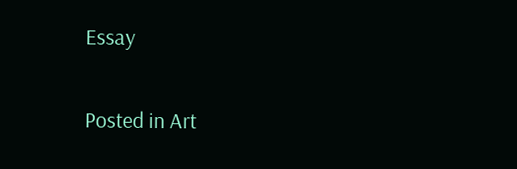Essay

Posted in Art